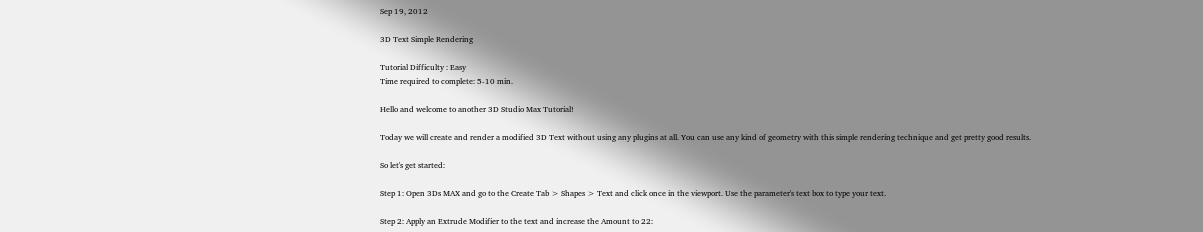Sep 19, 2012

3D Text Simple Rendering

Tutorial Difficulty : Easy
Time required to complete: 5-10 min.

Hello and welcome to another 3D Studio Max Tutorial!

Today we will create and render a modified 3D Text without using any plugins at all. You can use any kind of geometry with this simple rendering technique and get pretty good results.

So let's get started:

Step 1: Open 3Ds MAX and go to the Create Tab > Shapes > Text and click once in the viewport. Use the parameter's text box to type your text.

Step 2: Apply an Extrude Modifier to the text and increase the Amount to 22: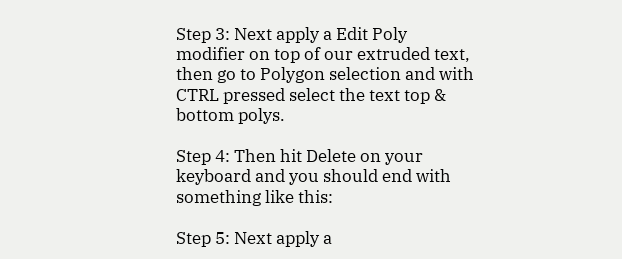Step 3: Next apply a Edit Poly modifier on top of our extruded text, then go to Polygon selection and with CTRL pressed select the text top & bottom polys.

Step 4: Then hit Delete on your keyboard and you should end with something like this:

Step 5: Next apply a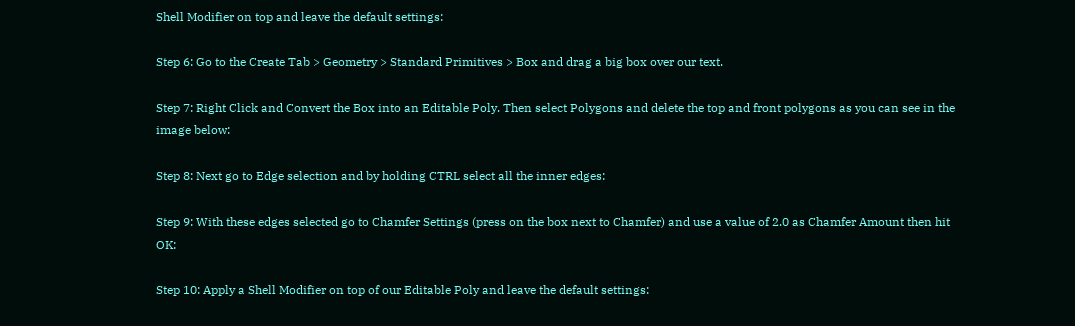Shell Modifier on top and leave the default settings:

Step 6: Go to the Create Tab > Geometry > Standard Primitives > Box and drag a big box over our text.

Step 7: Right Click and Convert the Box into an Editable Poly. Then select Polygons and delete the top and front polygons as you can see in the image below:

Step 8: Next go to Edge selection and by holding CTRL select all the inner edges:

Step 9: With these edges selected go to Chamfer Settings (press on the box next to Chamfer) and use a value of 2.0 as Chamfer Amount then hit OK:

Step 10: Apply a Shell Modifier on top of our Editable Poly and leave the default settings: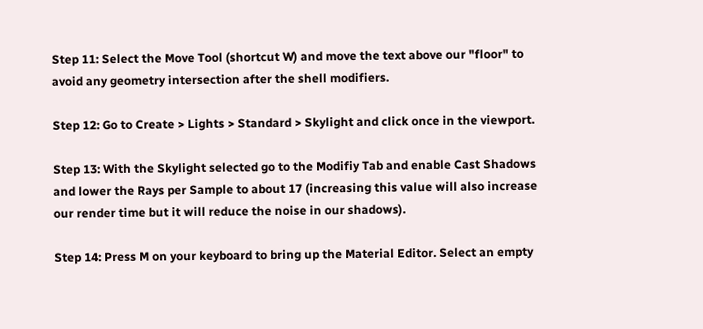Step 11: Select the Move Tool (shortcut W) and move the text above our "floor" to avoid any geometry intersection after the shell modifiers.

Step 12: Go to Create > Lights > Standard > Skylight and click once in the viewport.

Step 13: With the Skylight selected go to the Modifiy Tab and enable Cast Shadows and lower the Rays per Sample to about 17 (increasing this value will also increase our render time but it will reduce the noise in our shadows).

Step 14: Press M on your keyboard to bring up the Material Editor. Select an empty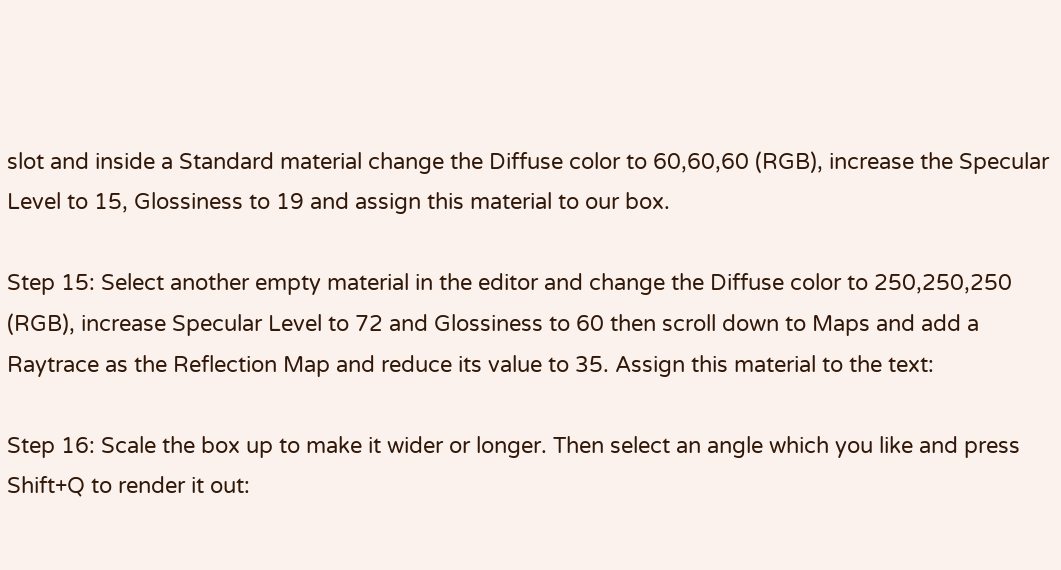slot and inside a Standard material change the Diffuse color to 60,60,60 (RGB), increase the Specular Level to 15, Glossiness to 19 and assign this material to our box.

Step 15: Select another empty material in the editor and change the Diffuse color to 250,250,250 (RGB), increase Specular Level to 72 and Glossiness to 60 then scroll down to Maps and add a Raytrace as the Reflection Map and reduce its value to 35. Assign this material to the text:

Step 16: Scale the box up to make it wider or longer. Then select an angle which you like and press Shift+Q to render it out: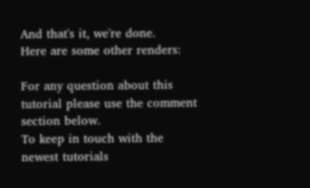And that's it, we're done.
Here are some other renders:

For any question about this tutorial please use the comment section below.
To keep in touch with the newest tutorials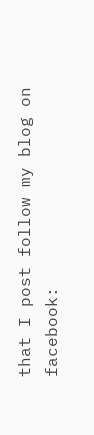that I post follow my blog on facebook: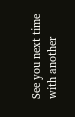See you next time with another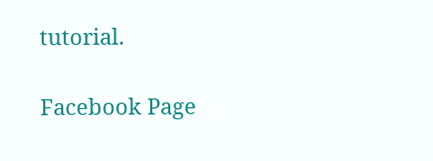tutorial.

Facebook Page